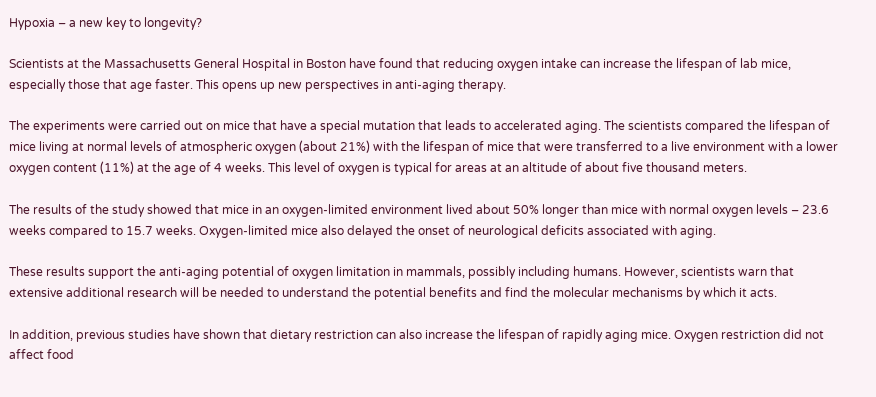Hypoxia – a new key to longevity?

Scientists at the Massachusetts General Hospital in Boston have found that reducing oxygen intake can increase the lifespan of lab mice, especially those that age faster. This opens up new perspectives in anti-aging therapy.

The experiments were carried out on mice that have a special mutation that leads to accelerated aging. The scientists compared the lifespan of mice living at normal levels of atmospheric oxygen (about 21%) with the lifespan of mice that were transferred to a live environment with a lower oxygen content (11%) at the age of 4 weeks. This level of oxygen is typical for areas at an altitude of about five thousand meters.

The results of the study showed that mice in an oxygen-limited environment lived about 50% longer than mice with normal oxygen levels – 23.6 weeks compared to 15.7 weeks. Oxygen-limited mice also delayed the onset of neurological deficits associated with aging.

These results support the anti-aging potential of oxygen limitation in mammals, possibly including humans. However, scientists warn that extensive additional research will be needed to understand the potential benefits and find the molecular mechanisms by which it acts.

In addition, previous studies have shown that dietary restriction can also increase the lifespan of rapidly aging mice. Oxygen restriction did not affect food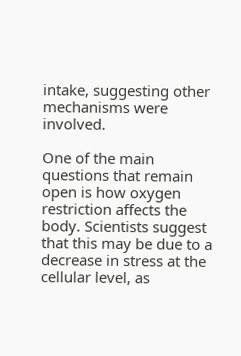intake, suggesting other mechanisms were involved.

One of the main questions that remain open is how oxygen restriction affects the body. Scientists suggest that this may be due to a decrease in stress at the cellular level, as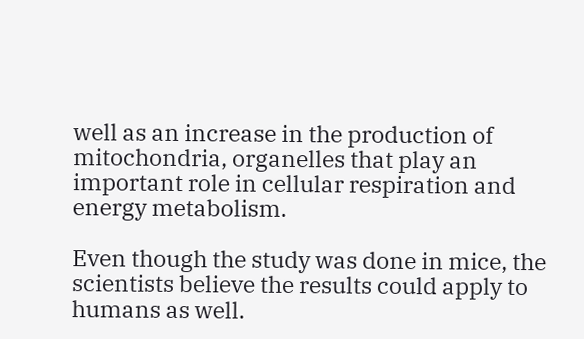well as an increase in the production of mitochondria, organelles that play an important role in cellular respiration and energy metabolism.

Even though the study was done in mice, the scientists believe the results could apply to humans as well.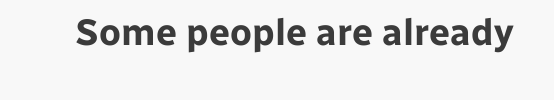Some people are already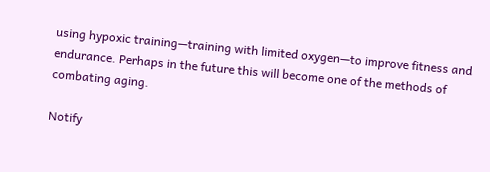using hypoxic training—training with limited oxygen—to improve fitness and endurance. Perhaps in the future this will become one of the methods of combating aging.

Notify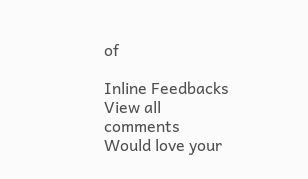of

Inline Feedbacks
View all comments
Would love your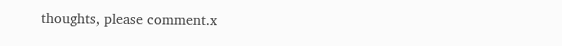thoughts, please comment.x